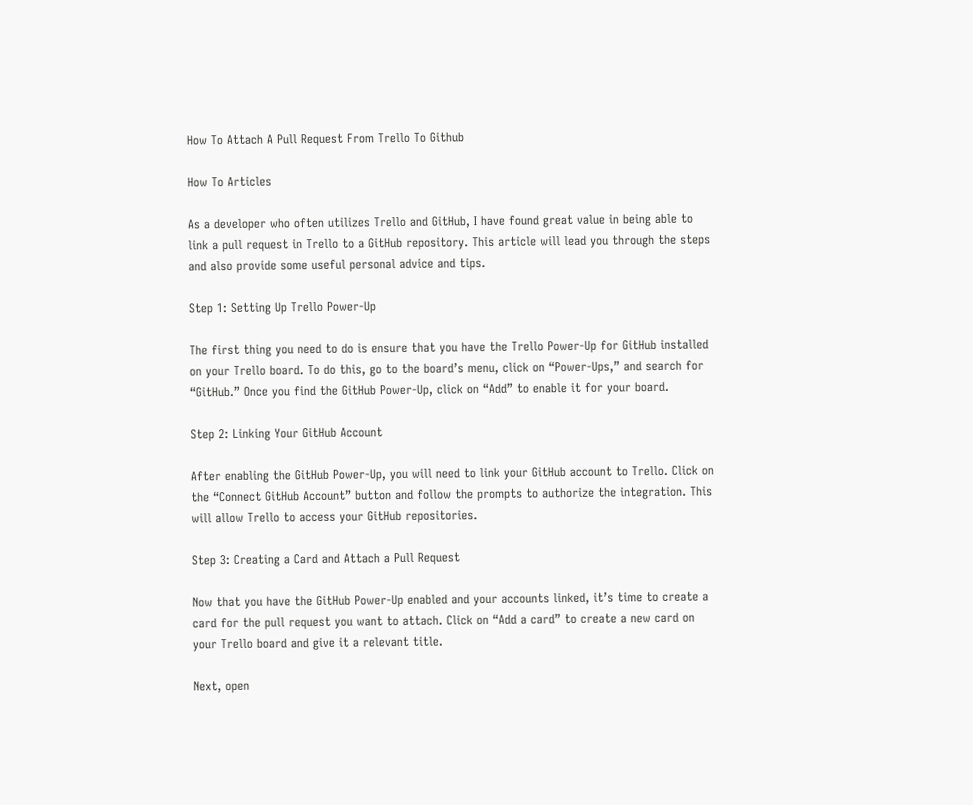How To Attach A Pull Request From Trello To Github

How To Articles

As a developer who often utilizes Trello and GitHub, I have found great value in being able to link a pull request in Trello to a GitHub repository. This article will lead you through the steps and also provide some useful personal advice and tips.

Step 1: Setting Up Trello Power-Up

The first thing you need to do is ensure that you have the Trello Power-Up for GitHub installed on your Trello board. To do this, go to the board’s menu, click on “Power-Ups,” and search for “GitHub.” Once you find the GitHub Power-Up, click on “Add” to enable it for your board.

Step 2: Linking Your GitHub Account

After enabling the GitHub Power-Up, you will need to link your GitHub account to Trello. Click on the “Connect GitHub Account” button and follow the prompts to authorize the integration. This will allow Trello to access your GitHub repositories.

Step 3: Creating a Card and Attach a Pull Request

Now that you have the GitHub Power-Up enabled and your accounts linked, it’s time to create a card for the pull request you want to attach. Click on “Add a card” to create a new card on your Trello board and give it a relevant title.

Next, open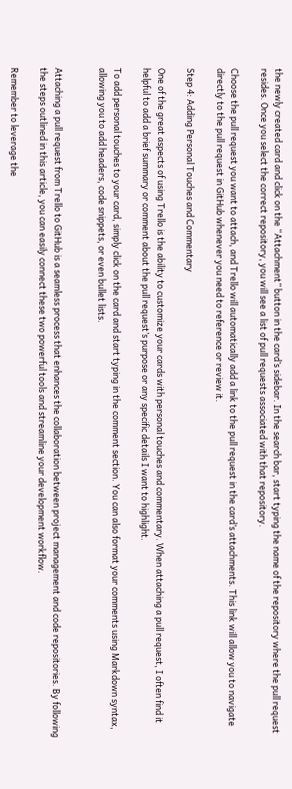the newly created card and click on the “Attachment” button in the card’s sidebar. In the search bar, start typing the name of the repository where the pull request resides. Once you select the correct repository, you will see a list of pull requests associated with that repository.

Choose the pull request you want to attach, and Trello will automatically add a link to the pull request in the card’s attachments. This link will allow you to navigate directly to the pull request in GitHub whenever you need to reference or review it.

Step 4: Adding Personal Touches and Commentary

One of the great aspects of using Trello is the ability to customize your cards with personal touches and commentary. When attaching a pull request, I often find it helpful to add a brief summary or comment about the pull request’s purpose or any specific details I want to highlight.

To add personal touches to your card, simply click on the card and start typing in the comment section. You can also format your comments using Markdown syntax, allowing you to add headers, code snippets, or even bullet lists.


Attaching a pull request from Trello to GitHub is a seamless process that enhances the collaboration between project management and code repositories. By following the steps outlined in this article, you can easily connect these two powerful tools and streamline your development workflow.

Remember to leverage the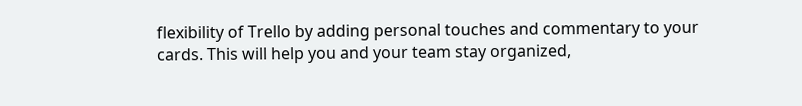flexibility of Trello by adding personal touches and commentary to your cards. This will help you and your team stay organized,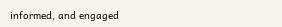informed, and engaged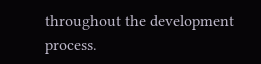throughout the development process.